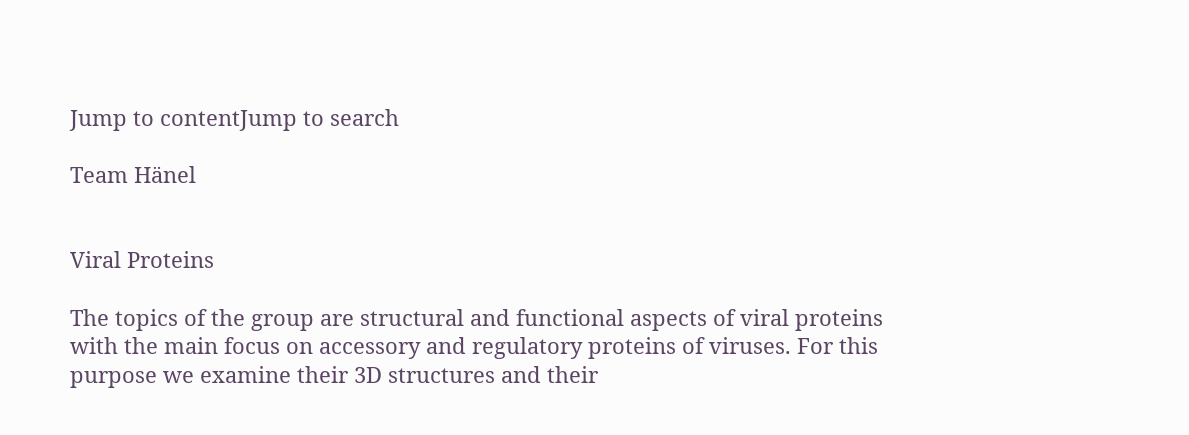Jump to contentJump to search

Team Hänel


Viral Proteins

The topics of the group are structural and functional aspects of viral proteins with the main focus on accessory and regulatory proteins of viruses. For this purpose we examine their 3D structures and their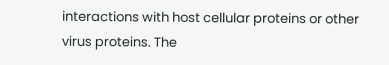interactions with host cellular proteins or other virus proteins. The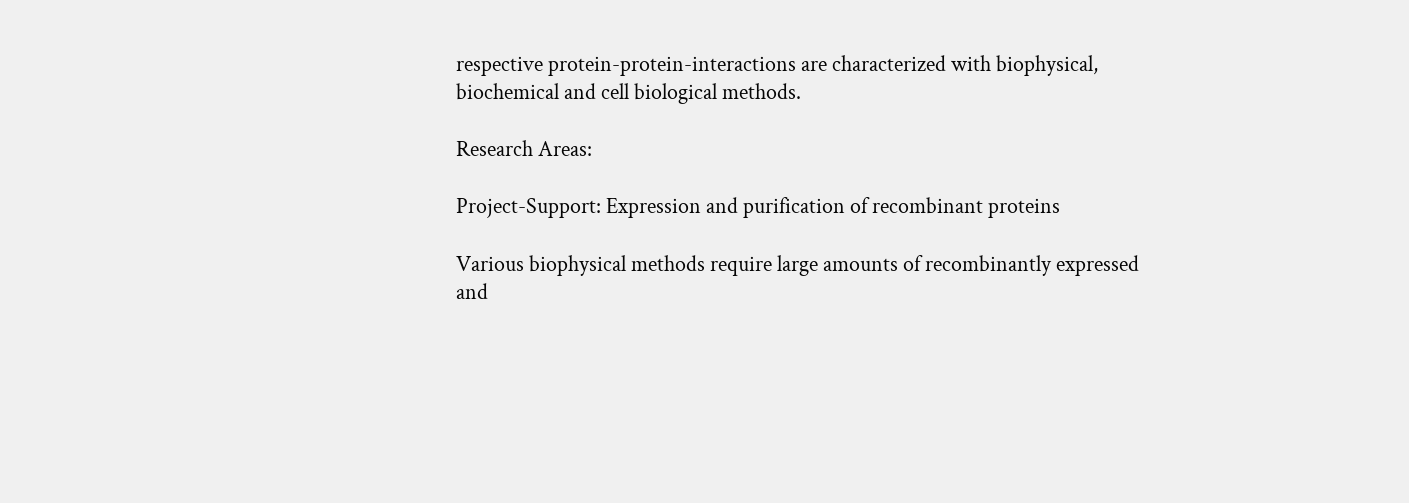respective protein-protein-interactions are characterized with biophysical, biochemical and cell biological methods.

Research Areas:

Project-Support: Expression and purification of recombinant proteins

Various biophysical methods require large amounts of recombinantly expressed and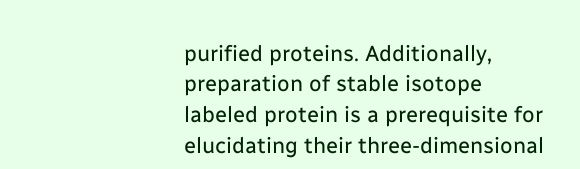purified proteins. Additionally, preparation of stable isotope labeled protein is a prerequisite for elucidating their three-dimensional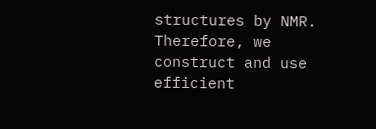structures by NMR. Therefore, we construct and use efficient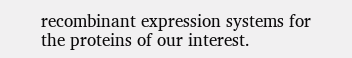recombinant expression systems for the proteins of our interest.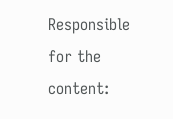Responsible for the content: